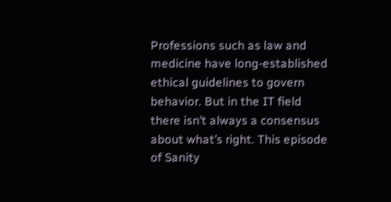Professions such as law and medicine have long-established ethical guidelines to govern behavior. But in the IT field there isn’t always a consensus about what’s right. This episode of Sanity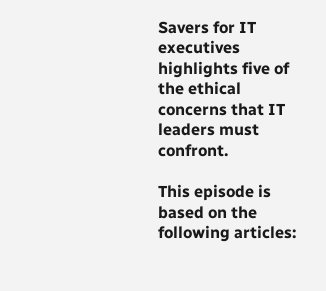Savers for IT executives highlights five of the ethical concerns that IT leaders must confront.

This episode is based on the following articles: